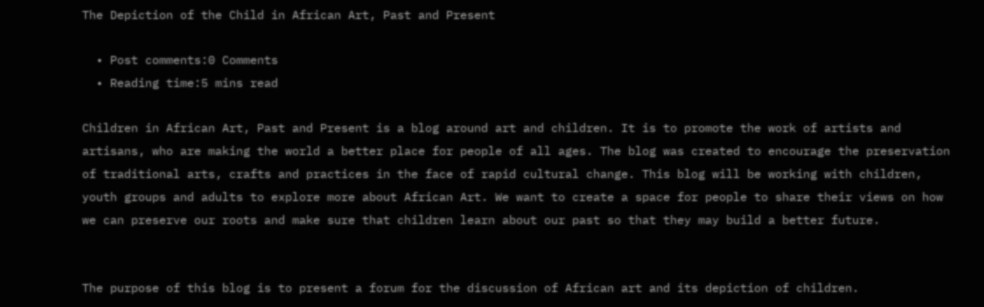The Depiction of the Child in African Art, Past and Present

  • Post comments:0 Comments
  • Reading time:5 mins read

Children in African Art, Past and Present is a blog around art and children. It is to promote the work of artists and artisans, who are making the world a better place for people of all ages. The blog was created to encourage the preservation of traditional arts, crafts and practices in the face of rapid cultural change. This blog will be working with children, youth groups and adults to explore more about African Art. We want to create a space for people to share their views on how we can preserve our roots and make sure that children learn about our past so that they may build a better future.


The purpose of this blog is to present a forum for the discussion of African art and its depiction of children.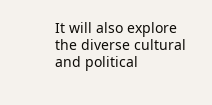It will also explore the diverse cultural and political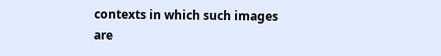contexts in which such images are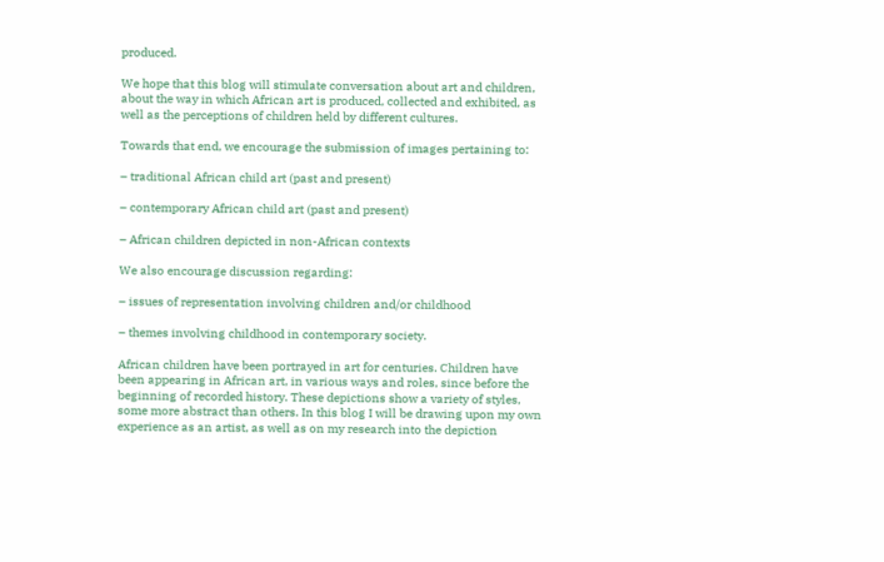produced.

We hope that this blog will stimulate conversation about art and children, about the way in which African art is produced, collected and exhibited, as well as the perceptions of children held by different cultures.

Towards that end, we encourage the submission of images pertaining to:

– traditional African child art (past and present)

– contemporary African child art (past and present)

– African children depicted in non-African contexts

We also encourage discussion regarding:

– issues of representation involving children and/or childhood

– themes involving childhood in contemporary society.

African children have been portrayed in art for centuries. Children have been appearing in African art, in various ways and roles, since before the beginning of recorded history. These depictions show a variety of styles, some more abstract than others. In this blog I will be drawing upon my own experience as an artist, as well as on my research into the depiction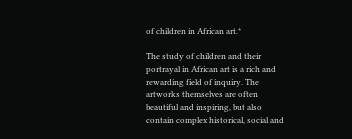of children in African art.*

The study of children and their portrayal in African art is a rich and rewarding field of inquiry. The artworks themselves are often beautiful and inspiring, but also contain complex historical, social and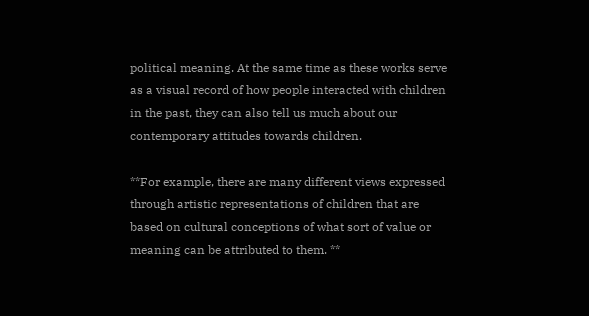political meaning. At the same time as these works serve as a visual record of how people interacted with children in the past, they can also tell us much about our contemporary attitudes towards children.

**For example, there are many different views expressed through artistic representations of children that are based on cultural conceptions of what sort of value or meaning can be attributed to them. **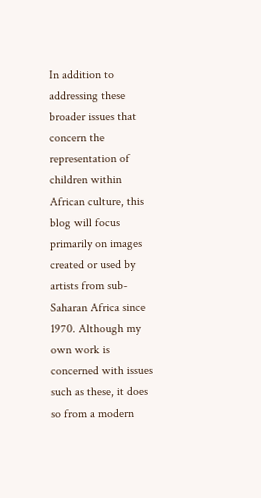In addition to addressing these broader issues that concern the representation of children within African culture, this blog will focus primarily on images created or used by artists from sub-Saharan Africa since 1970. Although my own work is concerned with issues such as these, it does so from a modern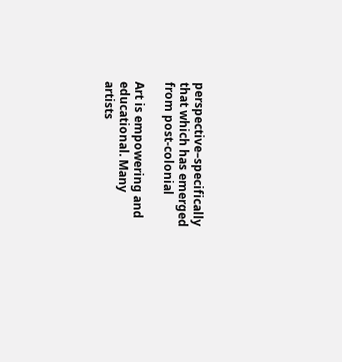perspective–specifically that which has emerged from post-colonial

Art is empowering and educational. Many artists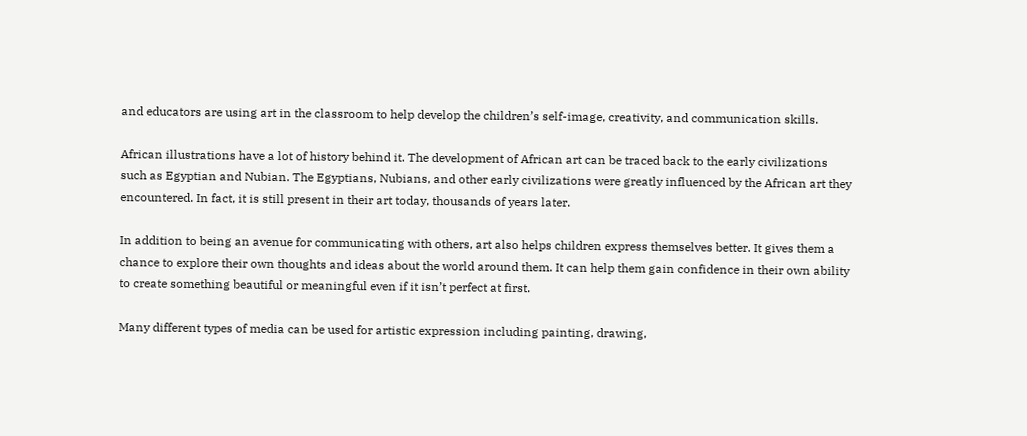and educators are using art in the classroom to help develop the children’s self-image, creativity, and communication skills.

African illustrations have a lot of history behind it. The development of African art can be traced back to the early civilizations such as Egyptian and Nubian. The Egyptians, Nubians, and other early civilizations were greatly influenced by the African art they encountered. In fact, it is still present in their art today, thousands of years later.

In addition to being an avenue for communicating with others, art also helps children express themselves better. It gives them a chance to explore their own thoughts and ideas about the world around them. It can help them gain confidence in their own ability to create something beautiful or meaningful even if it isn’t perfect at first.

Many different types of media can be used for artistic expression including painting, drawing,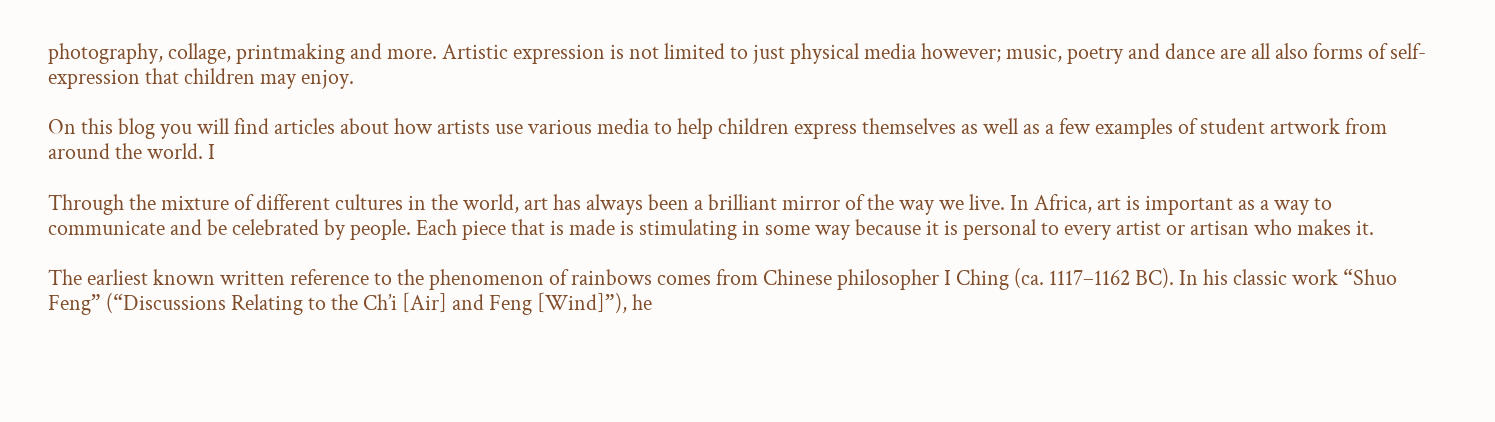photography, collage, printmaking and more. Artistic expression is not limited to just physical media however; music, poetry and dance are all also forms of self-expression that children may enjoy.

On this blog you will find articles about how artists use various media to help children express themselves as well as a few examples of student artwork from around the world. I

Through the mixture of different cultures in the world, art has always been a brilliant mirror of the way we live. In Africa, art is important as a way to communicate and be celebrated by people. Each piece that is made is stimulating in some way because it is personal to every artist or artisan who makes it.

The earliest known written reference to the phenomenon of rainbows comes from Chinese philosopher I Ching (ca. 1117–1162 BC). In his classic work “Shuo Feng” (“Discussions Relating to the Ch’i [Air] and Feng [Wind]”), he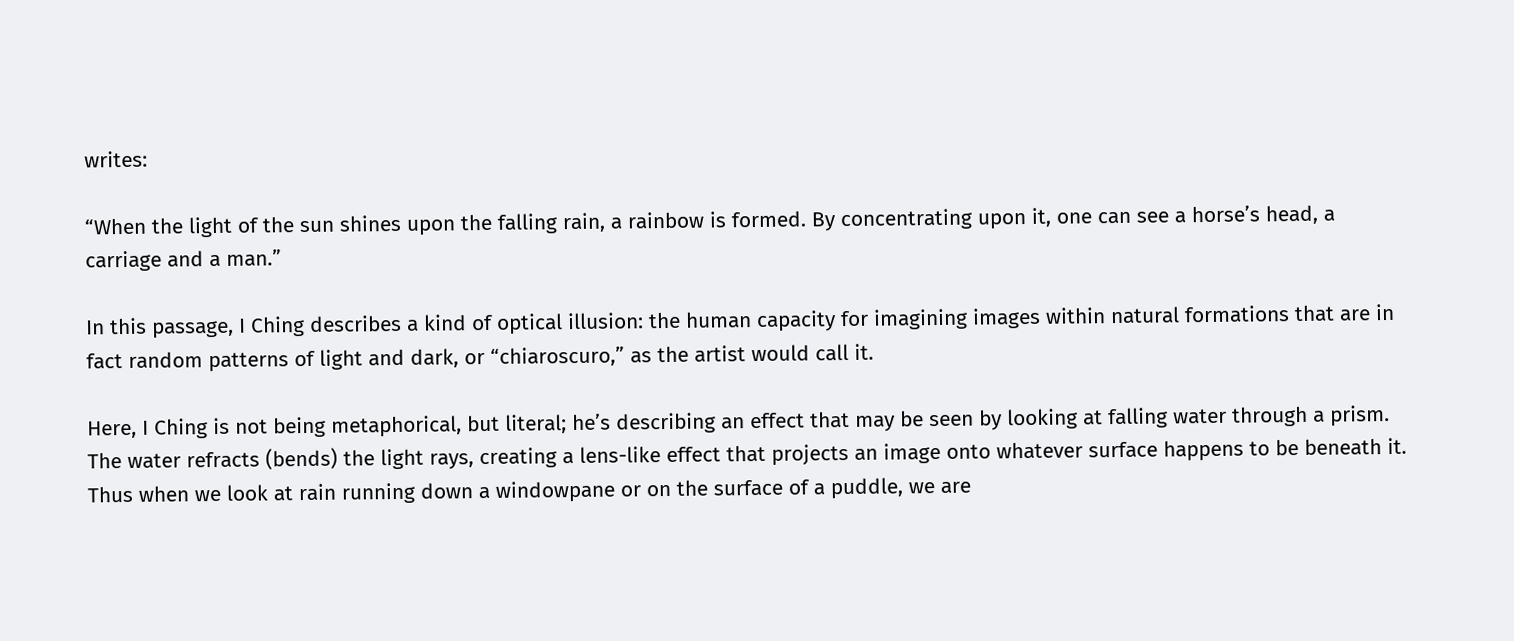writes:

“When the light of the sun shines upon the falling rain, a rainbow is formed. By concentrating upon it, one can see a horse’s head, a carriage and a man.”

In this passage, I Ching describes a kind of optical illusion: the human capacity for imagining images within natural formations that are in fact random patterns of light and dark, or “chiaroscuro,” as the artist would call it.

Here, I Ching is not being metaphorical, but literal; he’s describing an effect that may be seen by looking at falling water through a prism. The water refracts (bends) the light rays, creating a lens-like effect that projects an image onto whatever surface happens to be beneath it. Thus when we look at rain running down a windowpane or on the surface of a puddle, we are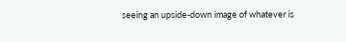seeing an upside-down image of whatever is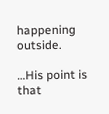happening outside.

…His point is that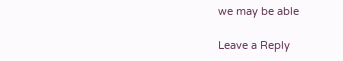we may be able

Leave a Reply